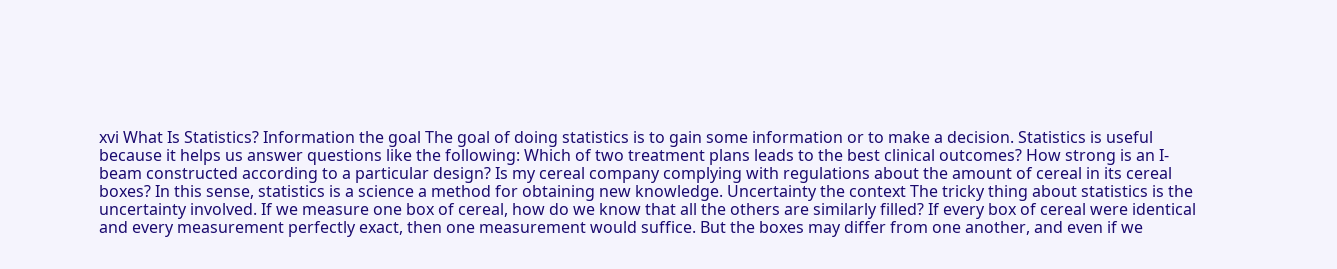xvi What Is Statistics? Information the goal The goal of doing statistics is to gain some information or to make a decision. Statistics is useful because it helps us answer questions like the following: Which of two treatment plans leads to the best clinical outcomes? How strong is an I-beam constructed according to a particular design? Is my cereal company complying with regulations about the amount of cereal in its cereal boxes? In this sense, statistics is a science a method for obtaining new knowledge. Uncertainty the context The tricky thing about statistics is the uncertainty involved. If we measure one box of cereal, how do we know that all the others are similarly filled? If every box of cereal were identical and every measurement perfectly exact, then one measurement would suffice. But the boxes may differ from one another, and even if we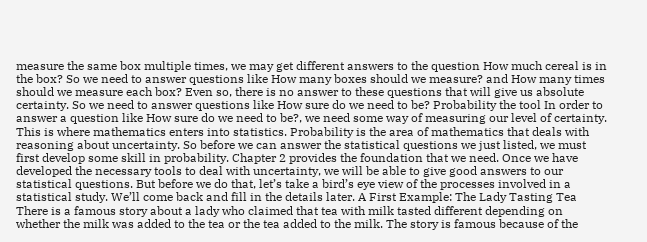measure the same box multiple times, we may get different answers to the question How much cereal is in the box? So we need to answer questions like How many boxes should we measure? and How many times should we measure each box? Even so, there is no answer to these questions that will give us absolute certainty. So we need to answer questions like How sure do we need to be? Probability the tool In order to answer a question like How sure do we need to be?, we need some way of measuring our level of certainty. This is where mathematics enters into statistics. Probability is the area of mathematics that deals with reasoning about uncertainty. So before we can answer the statistical questions we just listed, we must first develop some skill in probability. Chapter 2 provides the foundation that we need. Once we have developed the necessary tools to deal with uncertainty, we will be able to give good answers to our statistical questions. But before we do that, let’s take a bird’s eye view of the processes involved in a statistical study. We’ll come back and fill in the details later. A First Example: The Lady Tasting Tea There is a famous story about a lady who claimed that tea with milk tasted different depending on whether the milk was added to the tea or the tea added to the milk. The story is famous because of the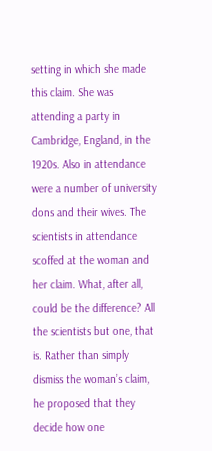setting in which she made this claim. She was attending a party in Cambridge, England, in the 1920s. Also in attendance were a number of university dons and their wives. The scientists in attendance scoffed at the woman and her claim. What, after all, could be the difference? All the scientists but one, that is. Rather than simply dismiss the woman’s claim, he proposed that they decide how one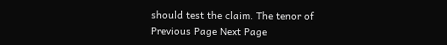should test the claim. The tenor of
Previous Page Next Page